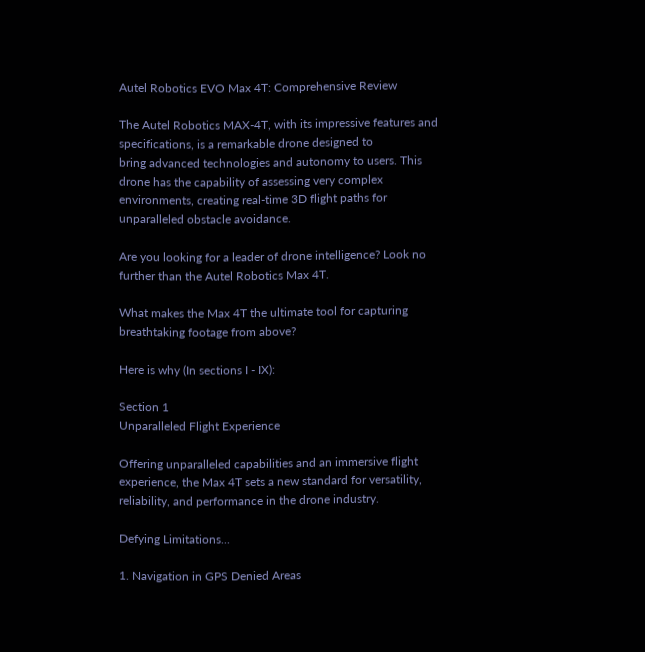Autel Robotics EVO Max 4T: Comprehensive Review

The Autel Robotics MAX-4T, with its impressive features and specifications, is a remarkable drone designed to
bring advanced technologies and autonomy to users. This drone has the capability of assessing very complex environments, creating real-time 3D flight paths for unparalleled obstacle avoidance.

Are you looking for a leader of drone intelligence? Look no further than the Autel Robotics Max 4T.

What makes the Max 4T the ultimate tool for capturing breathtaking footage from above?

Here is why (In sections I - IX):

Section 1
Unparalleled Flight Experience

Offering unparalleled capabilities and an immersive flight experience, the Max 4T sets a new standard for versatility, reliability, and performance in the drone industry.

Defying Limitations...

1. Navigation in GPS Denied Areas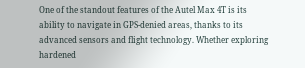One of the standout features of the Autel Max 4T is its ability to navigate in GPS-denied areas, thanks to its advanced sensors and flight technology. Whether exploring hardened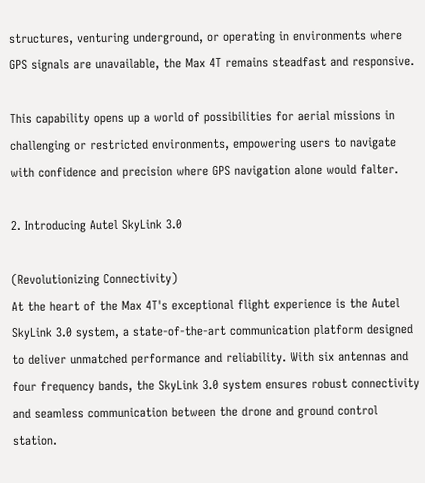structures, venturing underground, or operating in environments where GPS signals are unavailable, the Max 4T remains steadfast and responsive.

This capability opens up a world of possibilities for aerial missions in challenging or restricted environments, empowering users to navigate with confidence and precision where GPS navigation alone would falter.

2. Introducing Autel SkyLink 3.0

(Revolutionizing Connectivity)
At the heart of the Max 4T's exceptional flight experience is the Autel SkyLink 3.0 system, a state-of-the-art communication platform designed to deliver unmatched performance and reliability. With six antennas and four frequency bands, the SkyLink 3.0 system ensures robust connectivity and seamless communication between the drone and ground control station.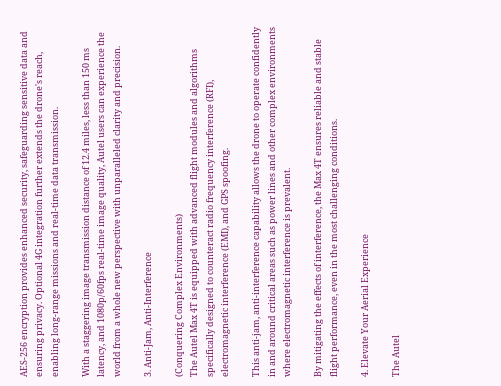AES-256 encryption provides enhanced security, safeguarding sensitive data and ensuring privacy. Optional 4G integration further extends the drone's reach, enabling long-range missions and real-time data transmission.

With a staggering image transmission distance of 12.4 miles, less than 150 ms latency, and 1080p/60fps real-time image quality, Autel users can experience the world from a whole new perspective with unparalleled clarity and precision.

3. Anti-Jam, Anti-Interference

(Conquering Complex Environments)
The Autel Max 4T is equipped with advanced flight modules and algorithms specifically designed to counteract radio frequency interference (RFI), electromagnetic interference (EMI), and GPS spoofing.

This anti-jam, anti-interference capability allows the drone to operate confidently in and around critical areas such as power lines and other complex environments where electromagnetic interference is prevalent.

By mitigating the effects of interference, the Max 4T ensures reliable and stable flight performance, even in the most challenging conditions.

4. Elevate Your Aerial Experience

The Autel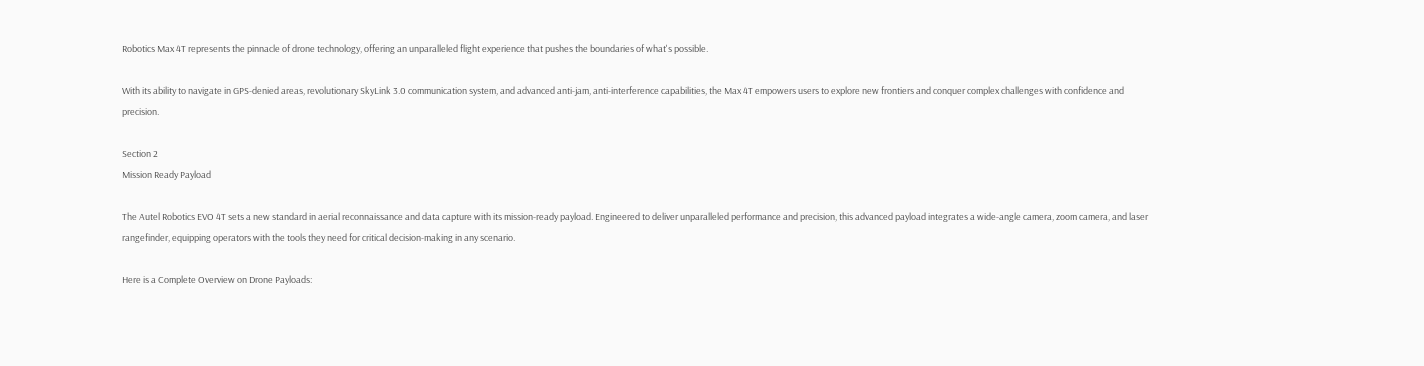Robotics Max 4T represents the pinnacle of drone technology, offering an unparalleled flight experience that pushes the boundaries of what's possible.

With its ability to navigate in GPS-denied areas, revolutionary SkyLink 3.0 communication system, and advanced anti-jam, anti-interference capabilities, the Max 4T empowers users to explore new frontiers and conquer complex challenges with confidence and precision.

Section 2
Mission Ready Payload

The Autel Robotics EVO 4T sets a new standard in aerial reconnaissance and data capture with its mission-ready payload. Engineered to deliver unparalleled performance and precision, this advanced payload integrates a wide-angle camera, zoom camera, and laser rangefinder, equipping operators with the tools they need for critical decision-making in any scenario.

Here is a Complete Overview on Drone Payloads: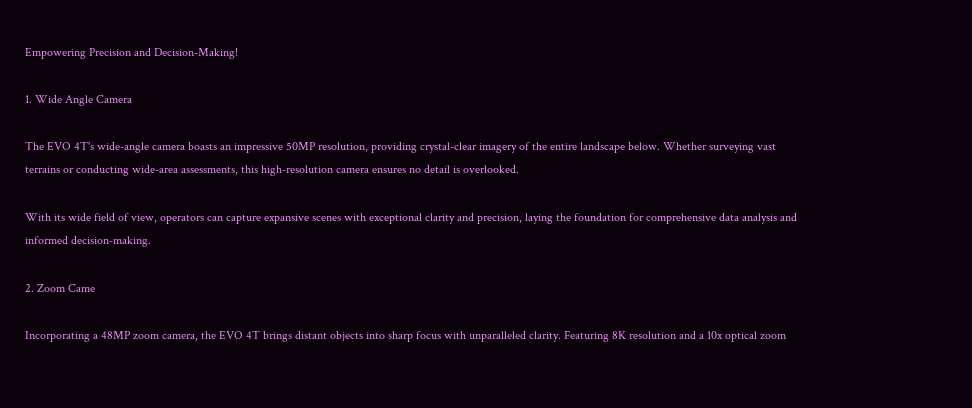Empowering Precision and Decision-Making!

1. Wide Angle Camera

The EVO 4T's wide-angle camera boasts an impressive 50MP resolution, providing crystal-clear imagery of the entire landscape below. Whether surveying vast terrains or conducting wide-area assessments, this high-resolution camera ensures no detail is overlooked.

With its wide field of view, operators can capture expansive scenes with exceptional clarity and precision, laying the foundation for comprehensive data analysis and informed decision-making.

2. Zoom Came

Incorporating a 48MP zoom camera, the EVO 4T brings distant objects into sharp focus with unparalleled clarity. Featuring 8K resolution and a 10x optical zoom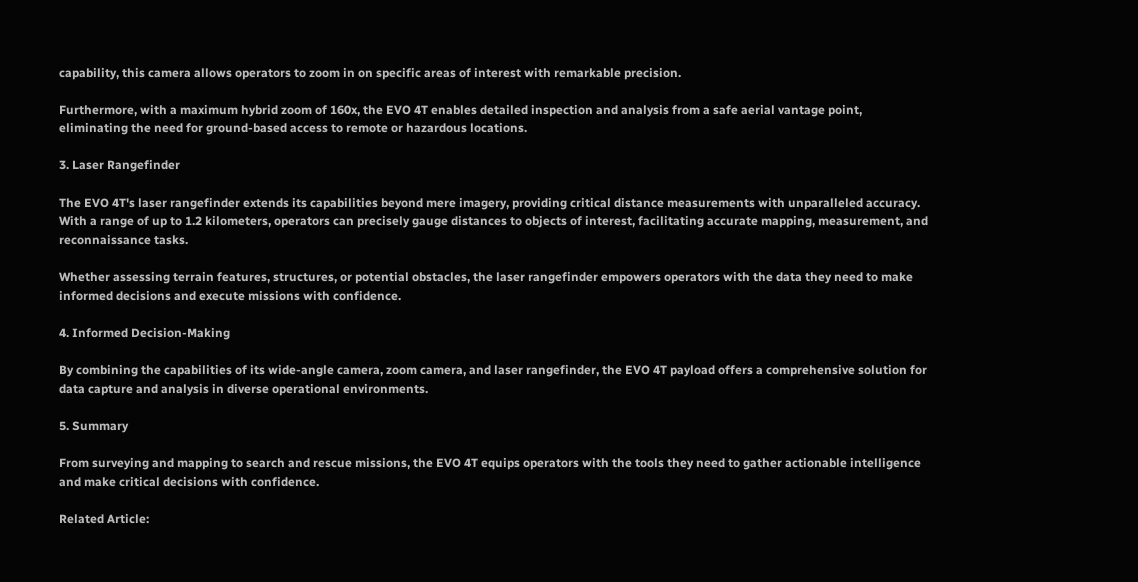capability, this camera allows operators to zoom in on specific areas of interest with remarkable precision.

Furthermore, with a maximum hybrid zoom of 160x, the EVO 4T enables detailed inspection and analysis from a safe aerial vantage point, eliminating the need for ground-based access to remote or hazardous locations.

3. Laser Rangefinder

The EVO 4T's laser rangefinder extends its capabilities beyond mere imagery, providing critical distance measurements with unparalleled accuracy. With a range of up to 1.2 kilometers, operators can precisely gauge distances to objects of interest, facilitating accurate mapping, measurement, and reconnaissance tasks.

Whether assessing terrain features, structures, or potential obstacles, the laser rangefinder empowers operators with the data they need to make informed decisions and execute missions with confidence.

4. Informed Decision-Making

By combining the capabilities of its wide-angle camera, zoom camera, and laser rangefinder, the EVO 4T payload offers a comprehensive solution for data capture and analysis in diverse operational environments.

5. Summary

From surveying and mapping to search and rescue missions, the EVO 4T equips operators with the tools they need to gather actionable intelligence and make critical decisions with confidence.

Related Article: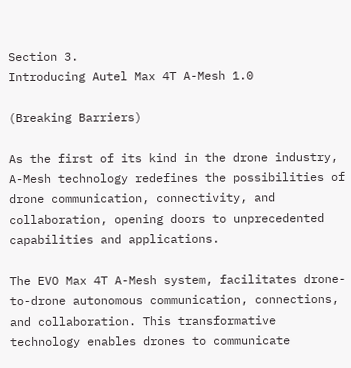Section 3.
Introducing Autel Max 4T A-Mesh 1.0

(Breaking Barriers)

As the first of its kind in the drone industry, A-Mesh technology redefines the possibilities of drone communication, connectivity, and collaboration, opening doors to unprecedented capabilities and applications.

The EVO Max 4T A-Mesh system, facilitates drone-to-drone autonomous communication, connections, and collaboration. This transformative technology enables drones to communicate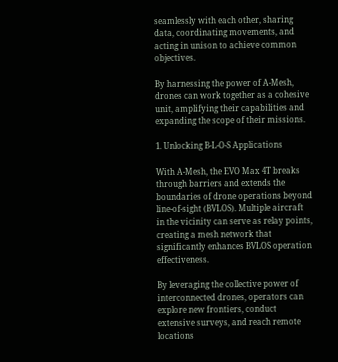seamlessly with each other, sharing data, coordinating movements, and acting in unison to achieve common objectives.

By harnessing the power of A-Mesh, drones can work together as a cohesive unit, amplifying their capabilities and expanding the scope of their missions.

1. Unlocking B-L-O-S Applications

With A-Mesh, the EVO Max 4T breaks through barriers and extends the boundaries of drone operations beyond line-of-sight (BVLOS). Multiple aircraft in the vicinity can serve as relay points, creating a mesh network that significantly enhances BVLOS operation effectiveness.

By leveraging the collective power of interconnected drones, operators can explore new frontiers, conduct extensive surveys, and reach remote locations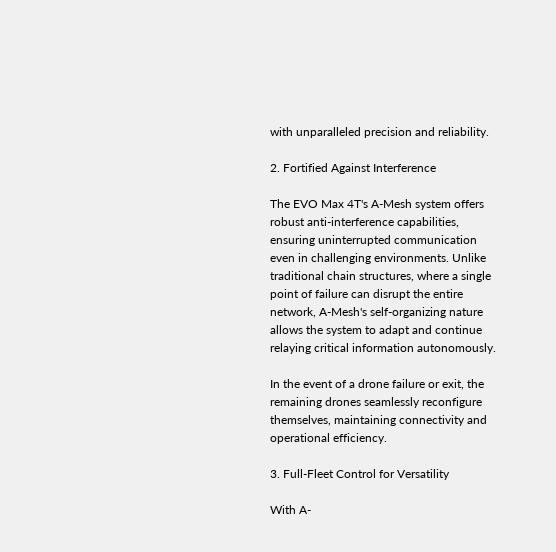with unparalleled precision and reliability.

2. Fortified Against Interference

The EVO Max 4T's A-Mesh system offers robust anti-interference capabilities, ensuring uninterrupted communication even in challenging environments. Unlike traditional chain structures, where a single point of failure can disrupt the entire network, A-Mesh's self-organizing nature allows the system to adapt and continue relaying critical information autonomously.

In the event of a drone failure or exit, the remaining drones seamlessly reconfigure themselves, maintaining connectivity and operational efficiency.

3. Full-Fleet Control for Versatility

With A-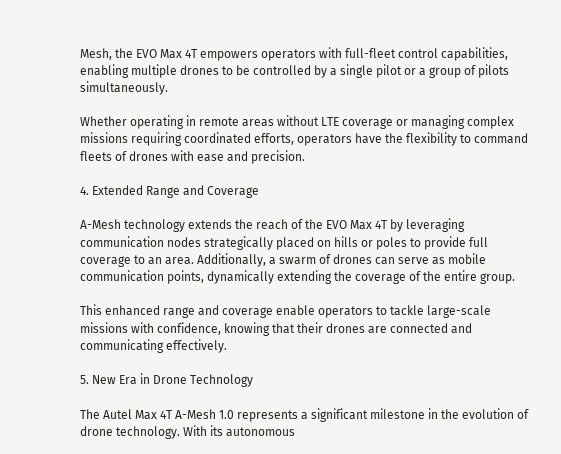Mesh, the EVO Max 4T empowers operators with full-fleet control capabilities, enabling multiple drones to be controlled by a single pilot or a group of pilots simultaneously.

Whether operating in remote areas without LTE coverage or managing complex missions requiring coordinated efforts, operators have the flexibility to command fleets of drones with ease and precision.

4. Extended Range and Coverage

A-Mesh technology extends the reach of the EVO Max 4T by leveraging communication nodes strategically placed on hills or poles to provide full coverage to an area. Additionally, a swarm of drones can serve as mobile communication points, dynamically extending the coverage of the entire group.

This enhanced range and coverage enable operators to tackle large-scale missions with confidence, knowing that their drones are connected and communicating effectively.

5. New Era in Drone Technology

The Autel Max 4T A-Mesh 1.0 represents a significant milestone in the evolution of drone technology. With its autonomous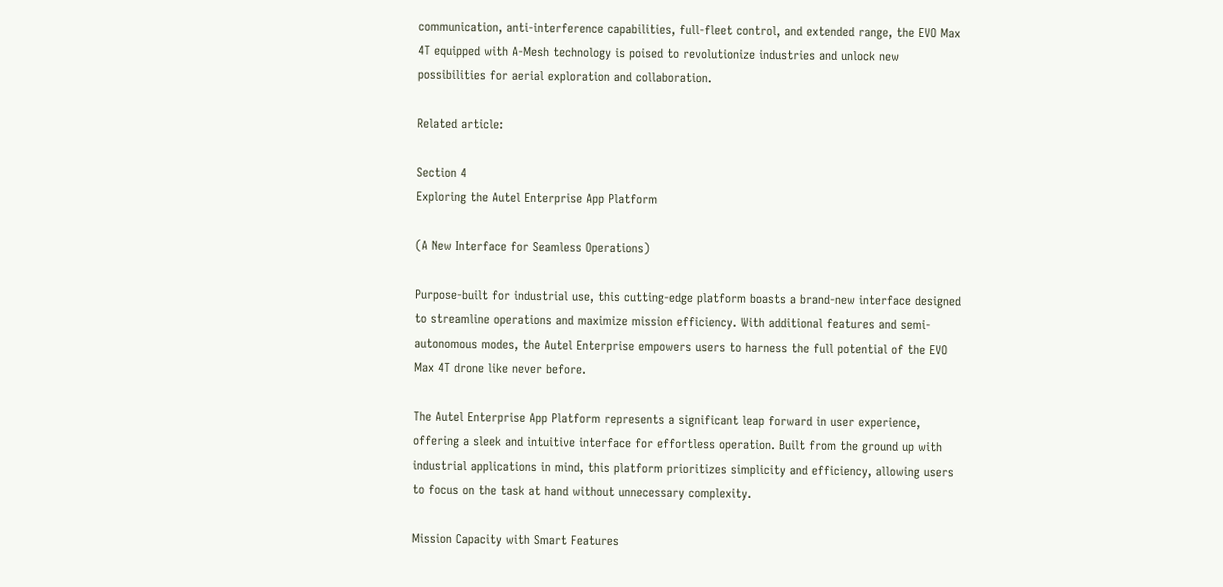communication, anti-interference capabilities, full-fleet control, and extended range, the EVO Max 4T equipped with A-Mesh technology is poised to revolutionize industries and unlock new possibilities for aerial exploration and collaboration.

Related article:

Section 4
Exploring the Autel Enterprise App Platform

(A New Interface for Seamless Operations)

Purpose-built for industrial use, this cutting-edge platform boasts a brand-new interface designed to streamline operations and maximize mission efficiency. With additional features and semi-autonomous modes, the Autel Enterprise empowers users to harness the full potential of the EVO Max 4T drone like never before.

The Autel Enterprise App Platform represents a significant leap forward in user experience, offering a sleek and intuitive interface for effortless operation. Built from the ground up with industrial applications in mind, this platform prioritizes simplicity and efficiency, allowing users to focus on the task at hand without unnecessary complexity.

Mission Capacity with Smart Features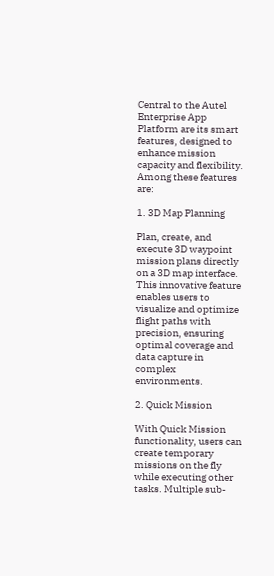Central to the Autel Enterprise App Platform are its smart features, designed to enhance mission capacity and flexibility. Among these features are:

1. 3D Map Planning

Plan, create, and execute 3D waypoint mission plans directly on a 3D map interface. This innovative feature enables users to visualize and optimize flight paths with precision, ensuring optimal coverage and data capture in complex environments.

2. Quick Mission

With Quick Mission functionality, users can create temporary missions on the fly while executing other tasks. Multiple sub-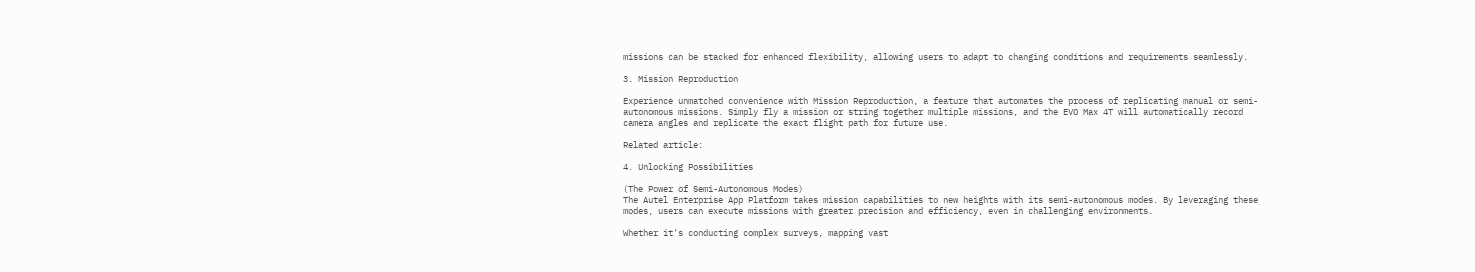missions can be stacked for enhanced flexibility, allowing users to adapt to changing conditions and requirements seamlessly.

3. Mission Reproduction

Experience unmatched convenience with Mission Reproduction, a feature that automates the process of replicating manual or semi-autonomous missions. Simply fly a mission or string together multiple missions, and the EVO Max 4T will automatically record camera angles and replicate the exact flight path for future use.

Related article:

4. Unlocking Possibilities

(The Power of Semi-Autonomous Modes)
The Autel Enterprise App Platform takes mission capabilities to new heights with its semi-autonomous modes. By leveraging these modes, users can execute missions with greater precision and efficiency, even in challenging environments.

Whether it's conducting complex surveys, mapping vast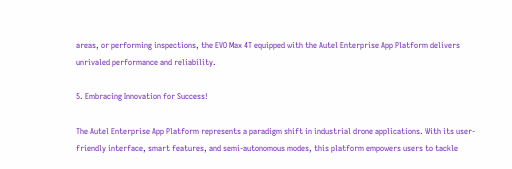areas, or performing inspections, the EVO Max 4T equipped with the Autel Enterprise App Platform delivers unrivaled performance and reliability.

5. Embracing Innovation for Success!

The Autel Enterprise App Platform represents a paradigm shift in industrial drone applications. With its user-friendly interface, smart features, and semi-autonomous modes, this platform empowers users to tackle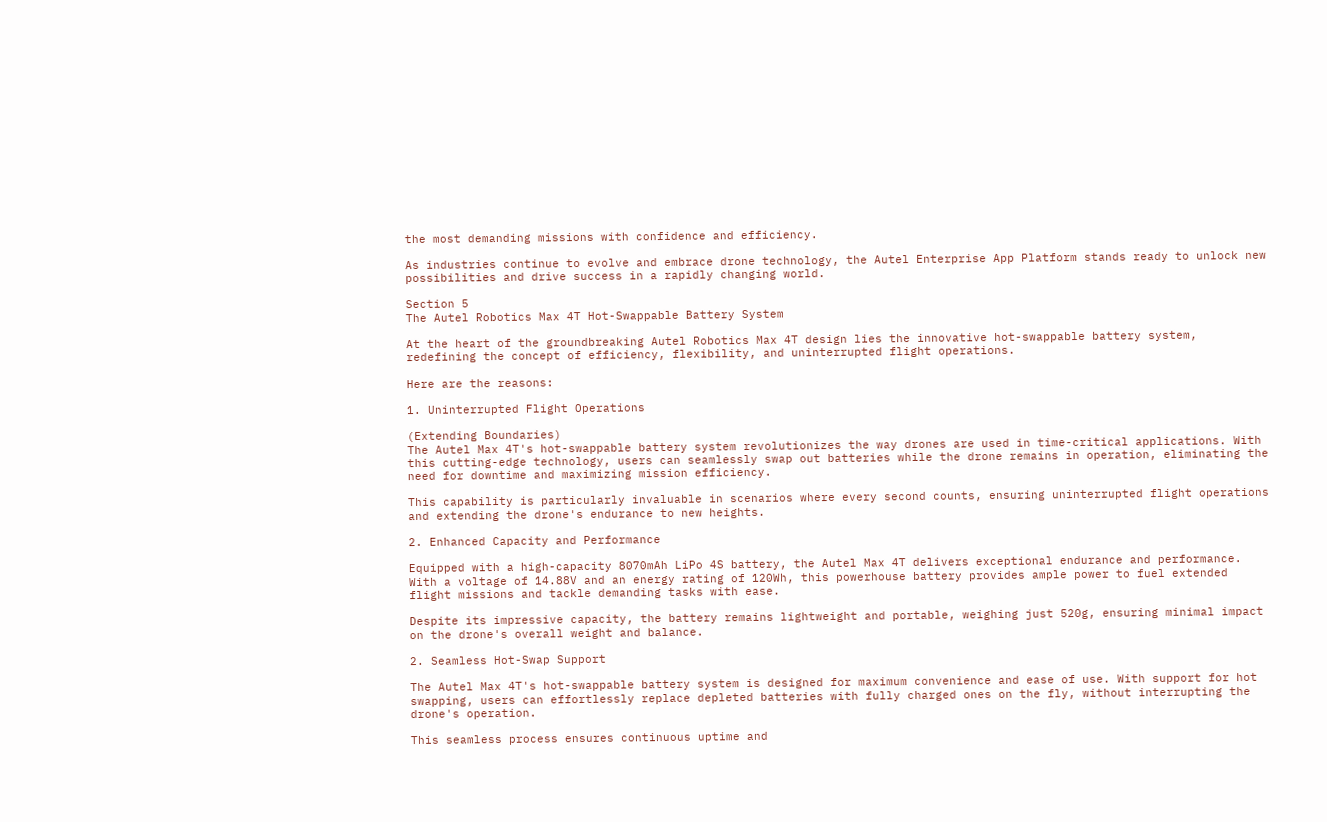the most demanding missions with confidence and efficiency.

As industries continue to evolve and embrace drone technology, the Autel Enterprise App Platform stands ready to unlock new possibilities and drive success in a rapidly changing world.

Section 5
The Autel Robotics Max 4T Hot-Swappable Battery System

At the heart of the groundbreaking Autel Robotics Max 4T design lies the innovative hot-swappable battery system, redefining the concept of efficiency, flexibility, and uninterrupted flight operations.

Here are the reasons:

1. Uninterrupted Flight Operations

(Extending Boundaries)
The Autel Max 4T's hot-swappable battery system revolutionizes the way drones are used in time-critical applications. With this cutting-edge technology, users can seamlessly swap out batteries while the drone remains in operation, eliminating the need for downtime and maximizing mission efficiency.

This capability is particularly invaluable in scenarios where every second counts, ensuring uninterrupted flight operations and extending the drone's endurance to new heights.

2. Enhanced Capacity and Performance

Equipped with a high-capacity 8070mAh LiPo 4S battery, the Autel Max 4T delivers exceptional endurance and performance. With a voltage of 14.88V and an energy rating of 120Wh, this powerhouse battery provides ample power to fuel extended flight missions and tackle demanding tasks with ease.

Despite its impressive capacity, the battery remains lightweight and portable, weighing just 520g, ensuring minimal impact on the drone's overall weight and balance.

2. Seamless Hot-Swap Support

The Autel Max 4T's hot-swappable battery system is designed for maximum convenience and ease of use. With support for hot swapping, users can effortlessly replace depleted batteries with fully charged ones on the fly, without interrupting the drone's operation.

This seamless process ensures continuous uptime and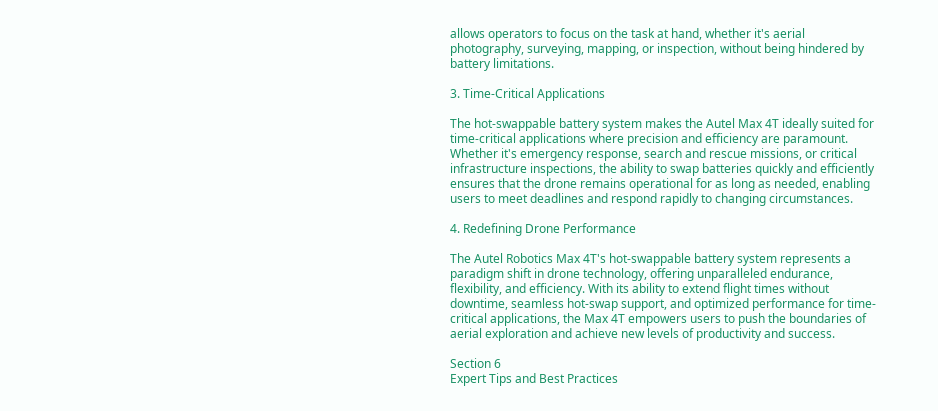allows operators to focus on the task at hand, whether it's aerial photography, surveying, mapping, or inspection, without being hindered by battery limitations.

3. Time-Critical Applications

The hot-swappable battery system makes the Autel Max 4T ideally suited for time-critical applications where precision and efficiency are paramount. Whether it's emergency response, search and rescue missions, or critical infrastructure inspections, the ability to swap batteries quickly and efficiently ensures that the drone remains operational for as long as needed, enabling users to meet deadlines and respond rapidly to changing circumstances.

4. Redefining Drone Performance

The Autel Robotics Max 4T's hot-swappable battery system represents a paradigm shift in drone technology, offering unparalleled endurance, flexibility, and efficiency. With its ability to extend flight times without downtime, seamless hot-swap support, and optimized performance for time-critical applications, the Max 4T empowers users to push the boundaries of aerial exploration and achieve new levels of productivity and success.

Section 6
Expert Tips and Best Practices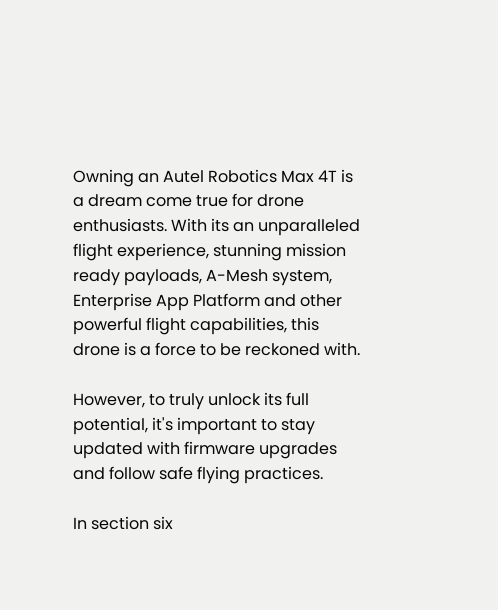Owning an Autel Robotics Max 4T is a dream come true for drone enthusiasts. With its an unparalleled flight experience, stunning mission ready payloads, A-Mesh system, Enterprise App Platform and other powerful flight capabilities, this drone is a force to be reckoned with.

However, to truly unlock its full potential, it's important to stay updated with firmware upgrades and follow safe flying practices.

In section six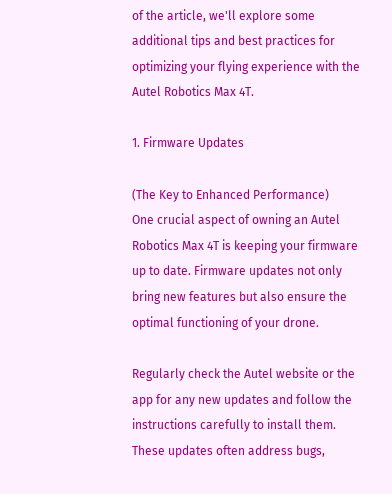of the article, we'll explore some additional tips and best practices for optimizing your flying experience with the Autel Robotics Max 4T.

1. Firmware Updates

(The Key to Enhanced Performance)
One crucial aspect of owning an Autel Robotics Max 4T is keeping your firmware up to date. Firmware updates not only bring new features but also ensure the optimal functioning of your drone.

Regularly check the Autel website or the app for any new updates and follow the instructions carefully to install them. These updates often address bugs,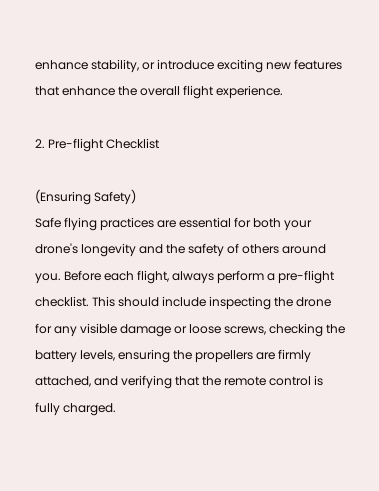enhance stability, or introduce exciting new features that enhance the overall flight experience.

2. Pre-flight Checklist

(Ensuring Safety)
Safe flying practices are essential for both your drone's longevity and the safety of others around you. Before each flight, always perform a pre-flight checklist. This should include inspecting the drone for any visible damage or loose screws, checking the battery levels, ensuring the propellers are firmly attached, and verifying that the remote control is fully charged.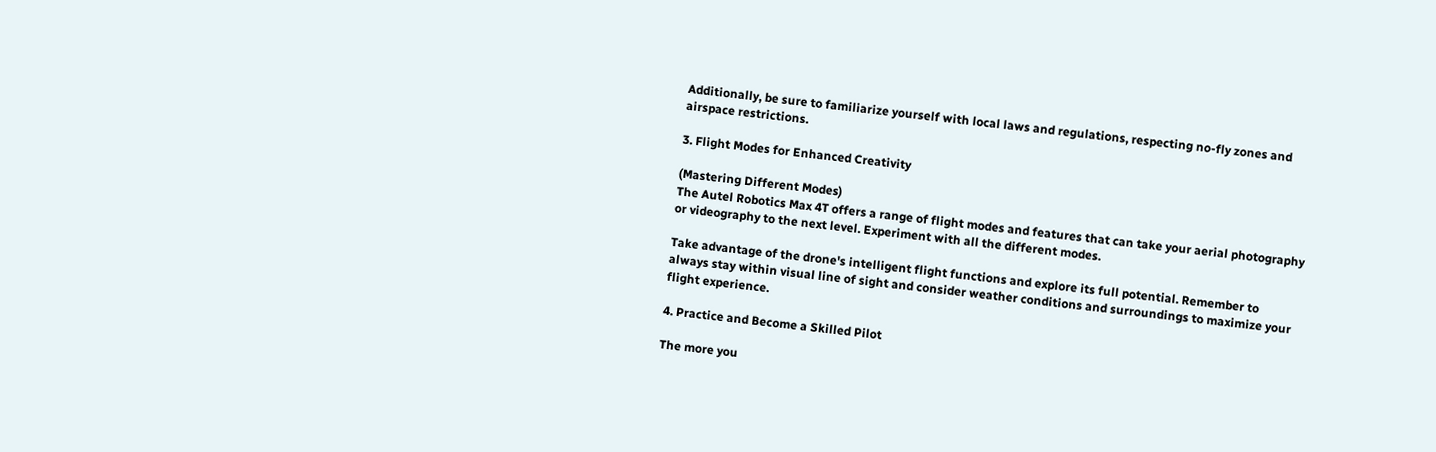Additionally, be sure to familiarize yourself with local laws and regulations, respecting no-fly zones and airspace restrictions.

3. Flight Modes for Enhanced Creativity

(Mastering Different Modes)
The Autel Robotics Max 4T offers a range of flight modes and features that can take your aerial photography or videography to the next level. Experiment with all the different modes.

Take advantage of the drone's intelligent flight functions and explore its full potential. Remember to always stay within visual line of sight and consider weather conditions and surroundings to maximize your flight experience.

4. Practice and Become a Skilled Pilot

The more you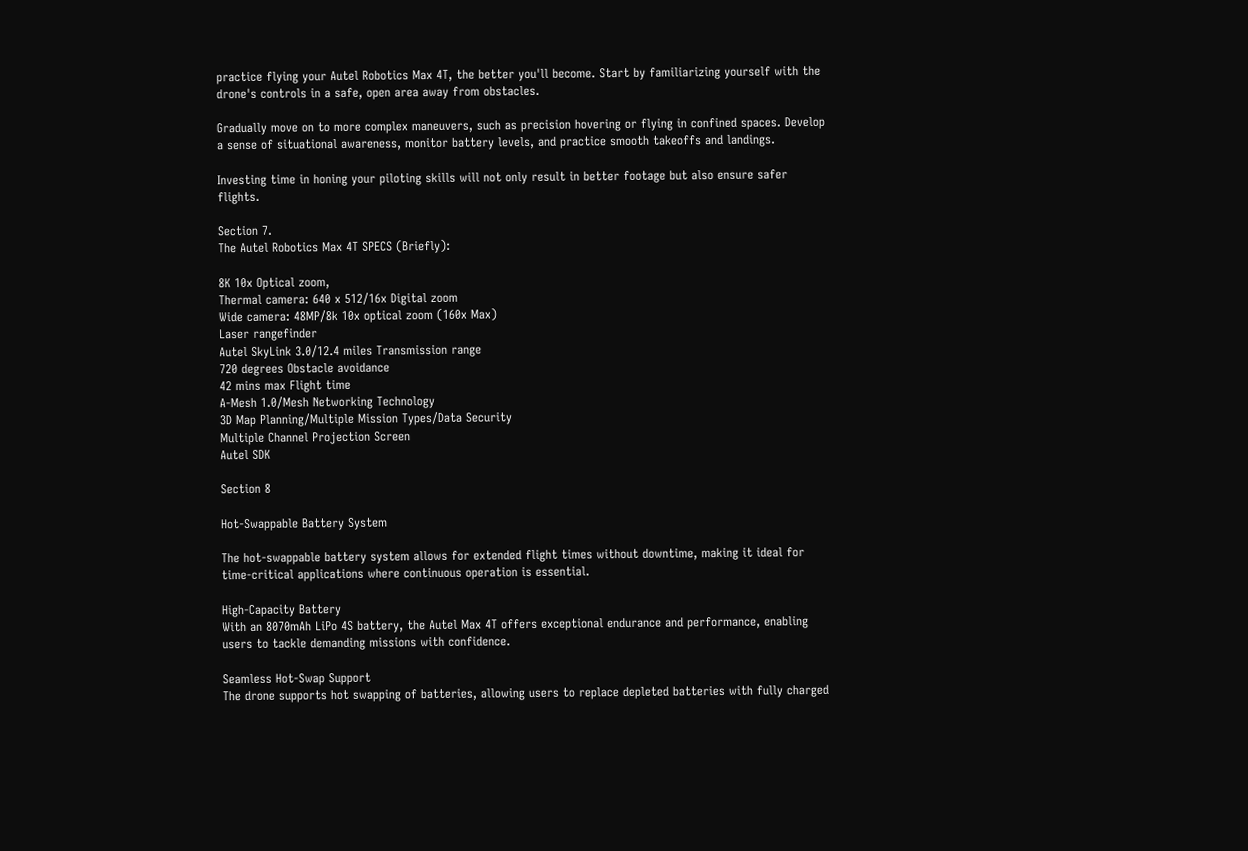practice flying your Autel Robotics Max 4T, the better you'll become. Start by familiarizing yourself with the drone's controls in a safe, open area away from obstacles.

Gradually move on to more complex maneuvers, such as precision hovering or flying in confined spaces. Develop a sense of situational awareness, monitor battery levels, and practice smooth takeoffs and landings.

Investing time in honing your piloting skills will not only result in better footage but also ensure safer flights.

Section 7.
The Autel Robotics Max 4T SPECS (Briefly):

8K 10x Optical zoom,
Thermal camera: 640 x 512/16x Digital zoom
Wide camera: 48MP/8k 10x optical zoom (160x Max)
Laser rangefinder
Autel SkyLink 3.0/12.4 miles Transmission range
720 degrees Obstacle avoidance
42 mins max Flight time
A-Mesh 1.0/Mesh Networking Technology
3D Map Planning/Multiple Mission Types/Data Security
Multiple Channel Projection Screen
Autel SDK

Section 8

Hot-Swappable Battery System

The hot-swappable battery system allows for extended flight times without downtime, making it ideal for time-critical applications where continuous operation is essential.

High-Capacity Battery
With an 8070mAh LiPo 4S battery, the Autel Max 4T offers exceptional endurance and performance, enabling users to tackle demanding missions with confidence.

Seamless Hot-Swap Support
The drone supports hot swapping of batteries, allowing users to replace depleted batteries with fully charged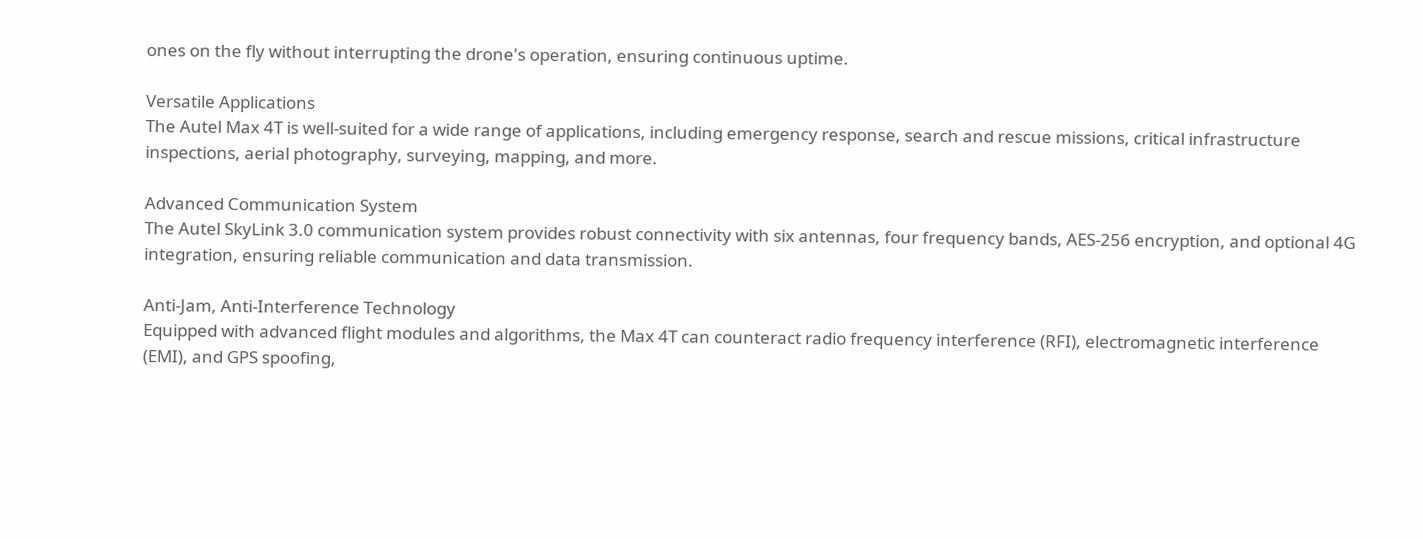ones on the fly without interrupting the drone's operation, ensuring continuous uptime.

Versatile Applications
The Autel Max 4T is well-suited for a wide range of applications, including emergency response, search and rescue missions, critical infrastructure inspections, aerial photography, surveying, mapping, and more.

Advanced Communication System
The Autel SkyLink 3.0 communication system provides robust connectivity with six antennas, four frequency bands, AES-256 encryption, and optional 4G integration, ensuring reliable communication and data transmission.

Anti-Jam, Anti-Interference Technology
Equipped with advanced flight modules and algorithms, the Max 4T can counteract radio frequency interference (RFI), electromagnetic interference (EMI), and GPS spoofing,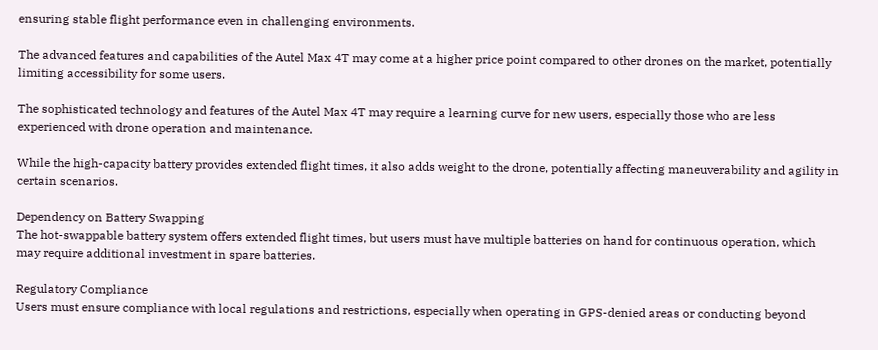ensuring stable flight performance even in challenging environments.

The advanced features and capabilities of the Autel Max 4T may come at a higher price point compared to other drones on the market, potentially limiting accessibility for some users.

The sophisticated technology and features of the Autel Max 4T may require a learning curve for new users, especially those who are less experienced with drone operation and maintenance.

While the high-capacity battery provides extended flight times, it also adds weight to the drone, potentially affecting maneuverability and agility in certain scenarios.

Dependency on Battery Swapping
The hot-swappable battery system offers extended flight times, but users must have multiple batteries on hand for continuous operation, which may require additional investment in spare batteries.

Regulatory Compliance
Users must ensure compliance with local regulations and restrictions, especially when operating in GPS-denied areas or conducting beyond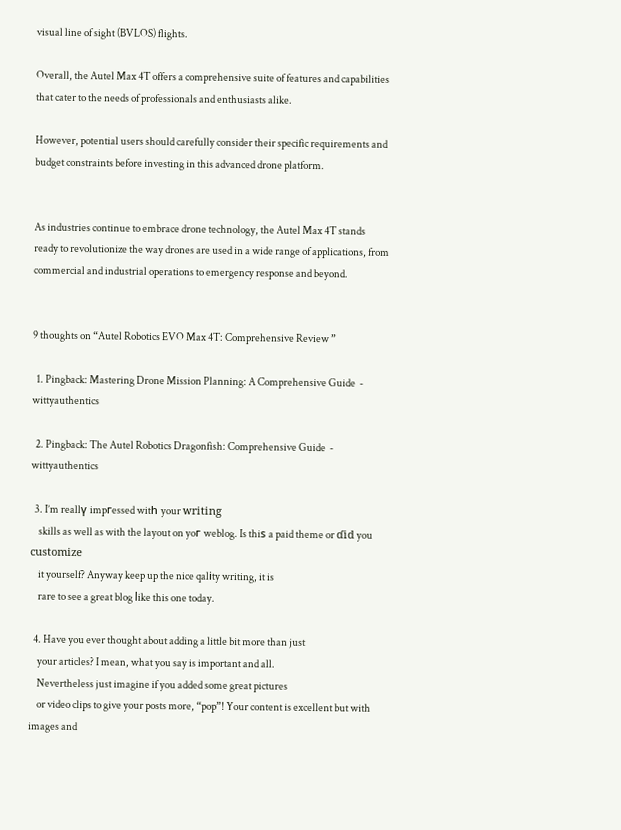visual line of sight (BVLOS) flights.

Overall, the Autel Max 4T offers a comprehensive suite of features and capabilities that cater to the needs of professionals and enthusiasts alike.

However, potential users should carefully consider their specific requirements and budget constraints before investing in this advanced drone platform.


As industries continue to embrace drone technology, the Autel Max 4T stands ready to revolutionize the way drones are used in a wide range of applications, from commercial and industrial operations to emergency response and beyond.


9 thoughts on “Autel Robotics EVO Max 4T: Comprehensive Review ”

  1. Pingback: Mastering Drone Mission Planning: A Comprehensive Guide  - wittyauthentics

  2. Pingback: The Autel Robotics Dragonfish: Comprehensive Guide  - wittyauthentics

  3. I’m reallү impгessed witһ your ᴡriting
    skills as well as with the layout on yoг weblog. Is thiѕ a paid theme or ɗid you customiᴢe
    it yourself? Anyway keep up the nice qalіty writing, it is
    rare to see a great blog ⅼike this one today.

  4. Have you ever thought about adding a little bit more than just
    your articles? I mean, what you say is important and all.
    Nevertheless just imagine if you added some great pictures
    or video clips to give your posts more, “pop”! Your content is excellent but with images and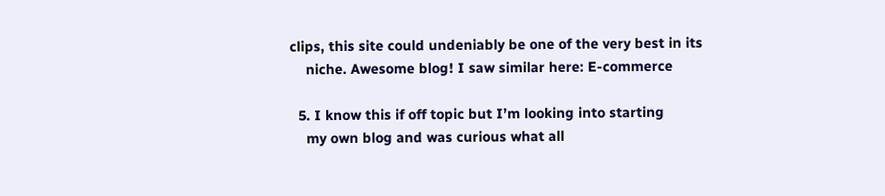clips, this site could undeniably be one of the very best in its
    niche. Awesome blog! I saw similar here: E-commerce

  5. I know this if off topic but I’m looking into starting
    my own blog and was curious what all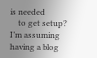is needed
    to get setup? I’m assuming having a blog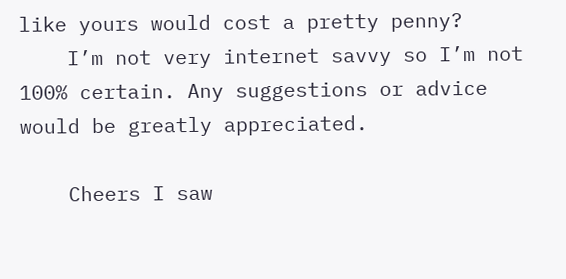like yours would cost a pretty penny?
    I’m not very internet savvy so I’m not 100% certain. Any suggestions or advice would be greatly appreciated.

    Cheers I saw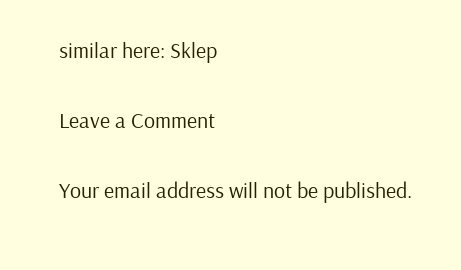similar here: Sklep

Leave a Comment

Your email address will not be published.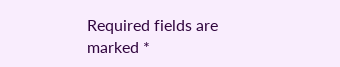Required fields are marked *